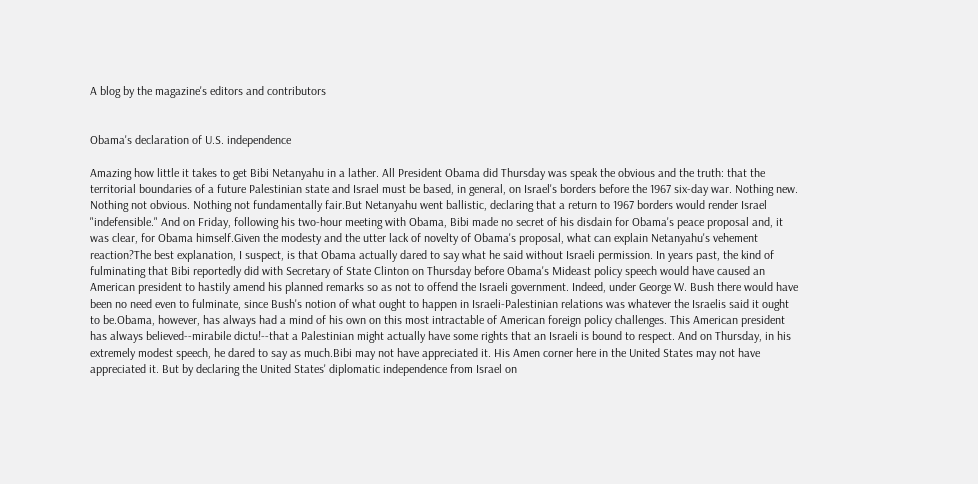A blog by the magazine's editors and contributors


Obama's declaration of U.S. independence

Amazing how little it takes to get Bibi Netanyahu in a lather. All President Obama did Thursday was speak the obvious and the truth: that the territorial boundaries of a future Palestinian state and Israel must be based, in general, on Israel's borders before the 1967 six-day war. Nothing new. Nothing not obvious. Nothing not fundamentally fair.But Netanyahu went ballistic, declaring that a return to 1967 borders would render Israel "indefensible." And on Friday, following his two-hour meeting with Obama, Bibi made no secret of his disdain for Obama's peace proposal and, it was clear, for Obama himself.Given the modesty and the utter lack of novelty of Obama's proposal, what can explain Netanyahu's vehement reaction?The best explanation, I suspect, is that Obama actually dared to say what he said without Israeli permission. In years past, the kind of fulminating that Bibi reportedly did with Secretary of State Clinton on Thursday before Obama's Mideast policy speech would have caused an American president to hastily amend his planned remarks so as not to offend the Israeli government. Indeed, under George W. Bush there would have been no need even to fulminate, since Bush's notion of what ought to happen in Israeli-Palestinian relations was whatever the Israelis said it ought to be.Obama, however, has always had a mind of his own on this most intractable of American foreign policy challenges. This American president has always believed--mirabile dictu!--that a Palestinian might actually have some rights that an Israeli is bound to respect. And on Thursday, in his extremely modest speech, he dared to say as much.Bibi may not have appreciated it. His Amen corner here in the United States may not have appreciated it. But by declaring the United States' diplomatic independence from Israel on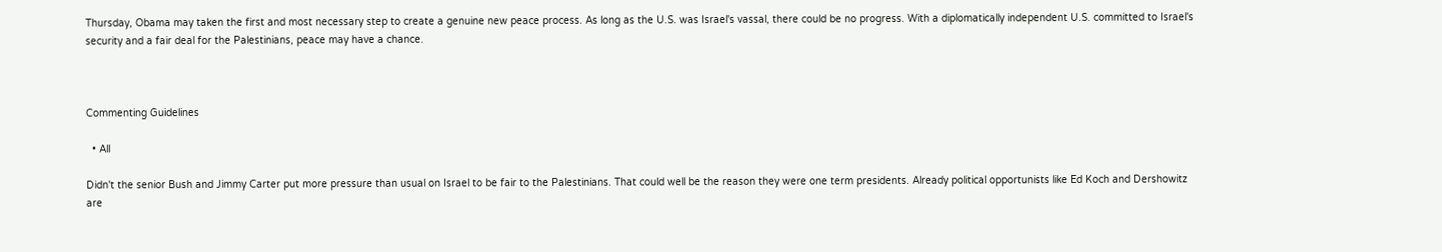Thursday, Obama may taken the first and most necessary step to create a genuine new peace process. As long as the U.S. was Israel's vassal, there could be no progress. With a diplomatically independent U.S. committed to Israel's security and a fair deal for the Palestinians, peace may have a chance.



Commenting Guidelines

  • All

Didn't the senior Bush and Jimmy Carter put more pressure than usual on Israel to be fair to the Palestinians. That could well be the reason they were one term presidents. Already political opportunists like Ed Koch and Dershowitz are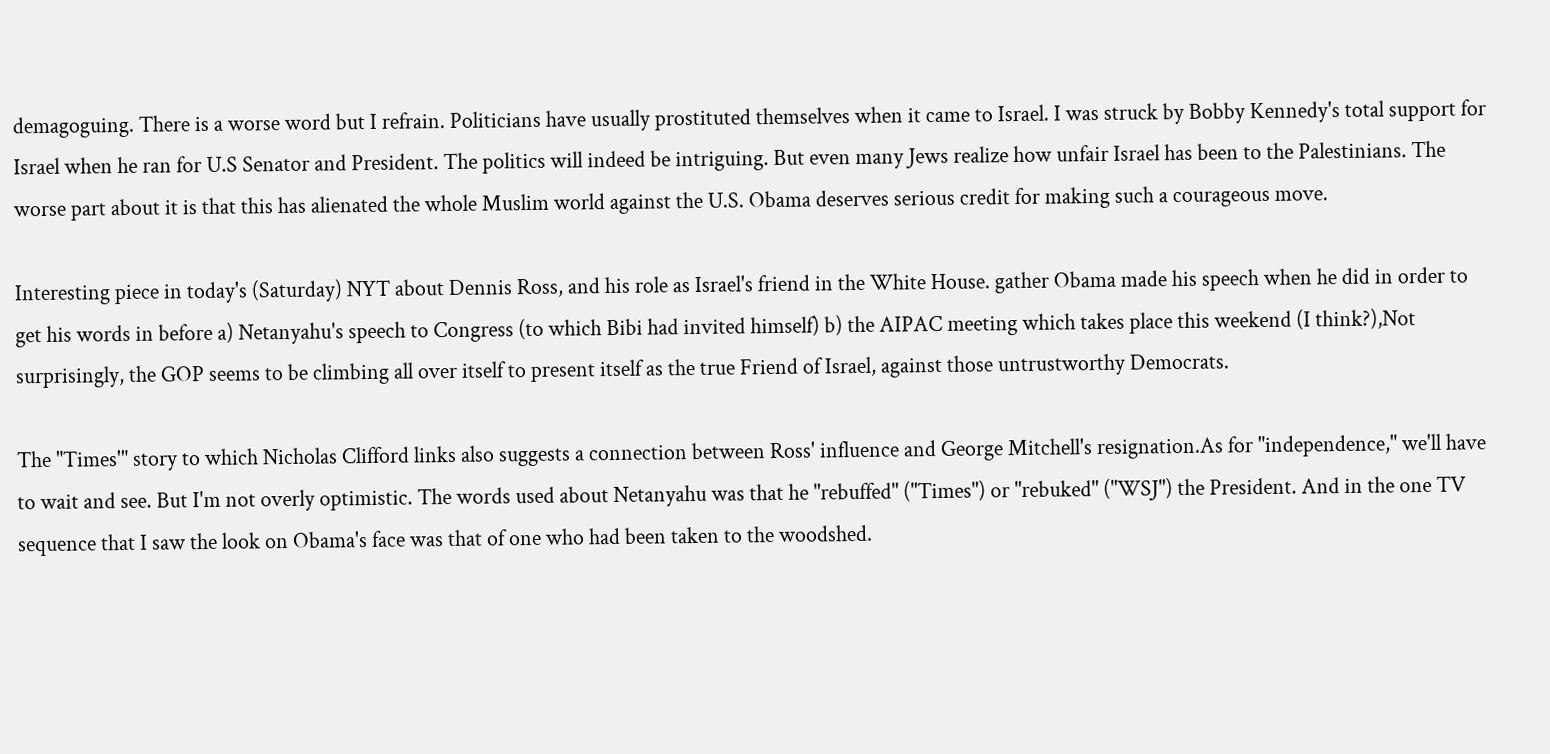demagoguing. There is a worse word but I refrain. Politicians have usually prostituted themselves when it came to Israel. I was struck by Bobby Kennedy's total support for Israel when he ran for U.S Senator and President. The politics will indeed be intriguing. But even many Jews realize how unfair Israel has been to the Palestinians. The worse part about it is that this has alienated the whole Muslim world against the U.S. Obama deserves serious credit for making such a courageous move.

Interesting piece in today's (Saturday) NYT about Dennis Ross, and his role as Israel's friend in the White House. gather Obama made his speech when he did in order to get his words in before a) Netanyahu's speech to Congress (to which Bibi had invited himself) b) the AIPAC meeting which takes place this weekend (I think?),Not surprisingly, the GOP seems to be climbing all over itself to present itself as the true Friend of Israel, against those untrustworthy Democrats.

The "Times'" story to which Nicholas Clifford links also suggests a connection between Ross' influence and George Mitchell's resignation.As for "independence," we'll have to wait and see. But I'm not overly optimistic. The words used about Netanyahu was that he "rebuffed" ("Times") or "rebuked" ("WSJ") the President. And in the one TV sequence that I saw the look on Obama's face was that of one who had been taken to the woodshed.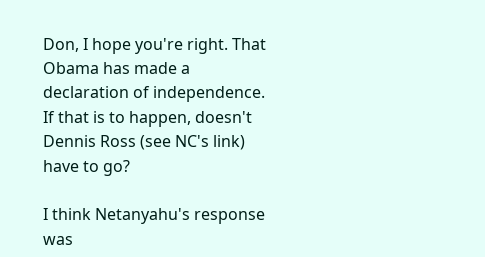Don, I hope you're right. That Obama has made a declaration of independence. If that is to happen, doesn't Dennis Ross (see NC's link) have to go?

I think Netanyahu's response was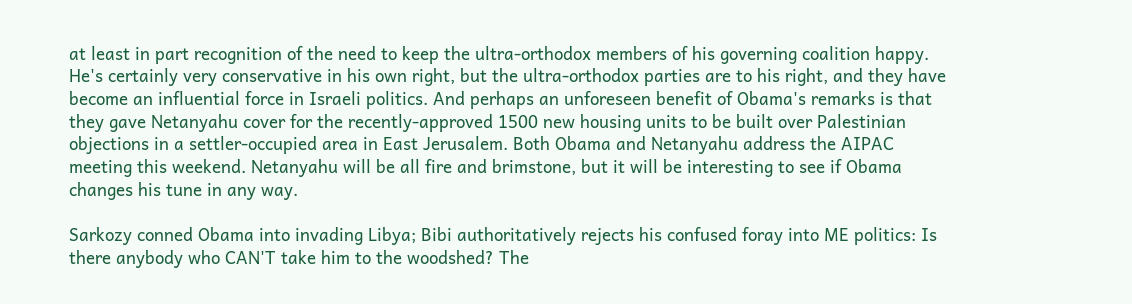at least in part recognition of the need to keep the ultra-orthodox members of his governing coalition happy. He's certainly very conservative in his own right, but the ultra-orthodox parties are to his right, and they have become an influential force in Israeli politics. And perhaps an unforeseen benefit of Obama's remarks is that they gave Netanyahu cover for the recently-approved 1500 new housing units to be built over Palestinian objections in a settler-occupied area in East Jerusalem. Both Obama and Netanyahu address the AIPAC meeting this weekend. Netanyahu will be all fire and brimstone, but it will be interesting to see if Obama changes his tune in any way.

Sarkozy conned Obama into invading Libya; Bibi authoritatively rejects his confused foray into ME politics: Is there anybody who CAN'T take him to the woodshed? The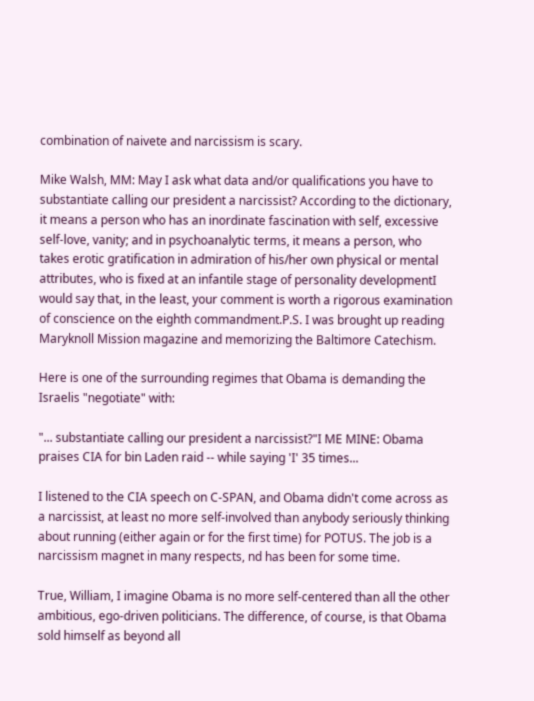combination of naivete and narcissism is scary.

Mike Walsh, MM: May I ask what data and/or qualifications you have to substantiate calling our president a narcissist? According to the dictionary, it means a person who has an inordinate fascination with self, excessive self-love, vanity; and in psychoanalytic terms, it means a person, who takes erotic gratification in admiration of his/her own physical or mental attributes, who is fixed at an infantile stage of personality developmentI would say that, in the least, your comment is worth a rigorous examination of conscience on the eighth commandment.P.S. I was brought up reading Maryknoll Mission magazine and memorizing the Baltimore Catechism.

Here is one of the surrounding regimes that Obama is demanding the Israelis "negotiate" with:

"... substantiate calling our president a narcissist?"I ME MINE: Obama praises CIA for bin Laden raid -- while saying 'I' 35 times...

I listened to the CIA speech on C-SPAN, and Obama didn't come across as a narcissist, at least no more self-involved than anybody seriously thinking about running (either again or for the first time) for POTUS. The job is a narcissism magnet in many respects, nd has been for some time.

True, William, I imagine Obama is no more self-centered than all the other ambitious, ego-driven politicians. The difference, of course, is that Obama sold himself as beyond all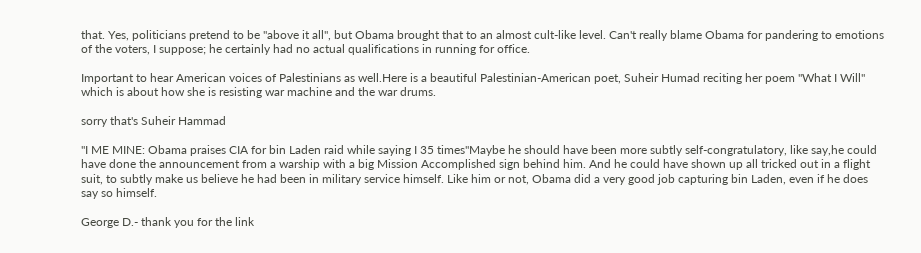that. Yes, politicians pretend to be "above it all", but Obama brought that to an almost cult-like level. Can't really blame Obama for pandering to emotions of the voters, I suppose; he certainly had no actual qualifications in running for office.

Important to hear American voices of Palestinians as well.Here is a beautiful Palestinian-American poet, Suheir Humad reciting her poem "What I Will" which is about how she is resisting war machine and the war drums.

sorry that's Suheir Hammad

"I ME MINE: Obama praises CIA for bin Laden raid while saying I 35 times"Maybe he should have been more subtly self-congratulatory, like say,he could have done the announcement from a warship with a big Mission Accomplished sign behind him. And he could have shown up all tricked out in a flight suit, to subtly make us believe he had been in military service himself. Like him or not, Obama did a very good job capturing bin Laden, even if he does say so himself.

George D.- thank you for the link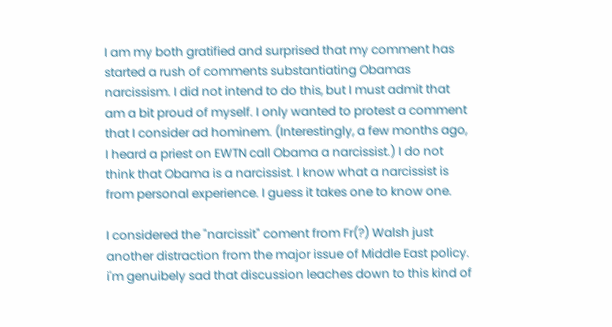I am my both gratified and surprised that my comment has started a rush of comments substantiating Obamas narcissism. I did not intend to do this, but I must admit that am a bit proud of myself. I only wanted to protest a comment that I consider ad hominem. (Interestingly, a few months ago, I heard a priest on EWTN call Obama a narcissist.) I do not think that Obama is a narcissist. I know what a narcissist is from personal experience. I guess it takes one to know one.

I considered the "narcissit" coment from Fr(?) Walsh just another distraction from the major issue of Middle East policy. i'm genuibely sad that discussion leaches down to this kind of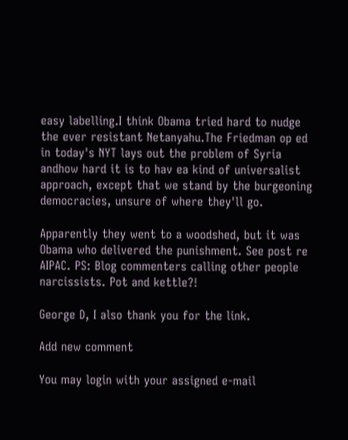easy labelling.I think Obama tried hard to nudge the ever resistant Netanyahu.The Friedman op ed in today's NYT lays out the problem of Syria andhow hard it is to hav ea kind of universalist approach, except that we stand by the burgeoning democracies, unsure of where they'll go.

Apparently they went to a woodshed, but it was Obama who delivered the punishment. See post re AIPAC. PS: Blog commenters calling other people narcissists. Pot and kettle?!

George D, I also thank you for the link.

Add new comment

You may login with your assigned e-mail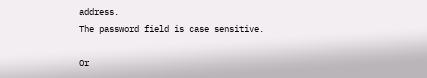address.
The password field is case sensitive.

Or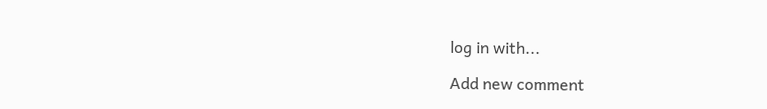log in with...

Add new comment